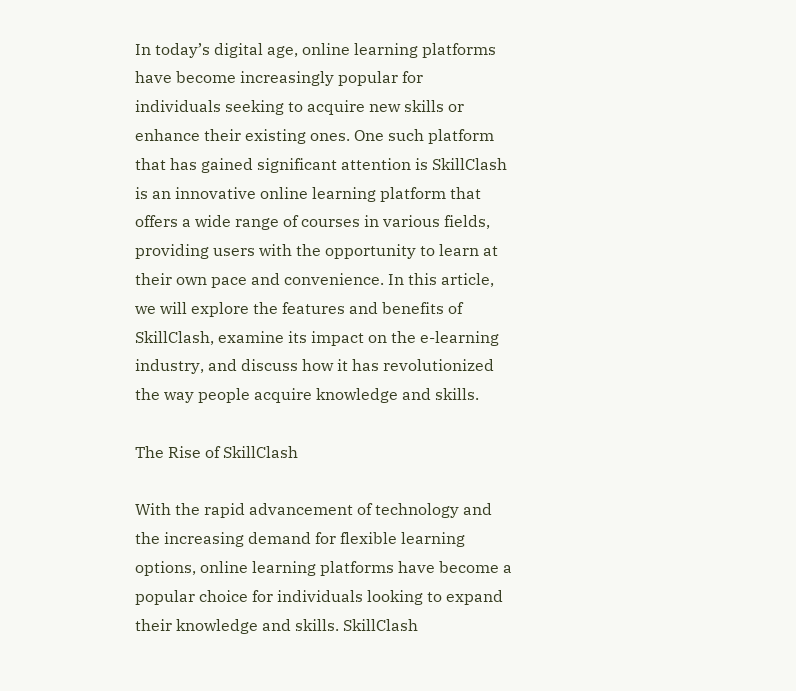In today’s digital age, online learning platforms have become increasingly popular for individuals seeking to acquire new skills or enhance their existing ones. One such platform that has gained significant attention is SkillClash is an innovative online learning platform that offers a wide range of courses in various fields, providing users with the opportunity to learn at their own pace and convenience. In this article, we will explore the features and benefits of SkillClash, examine its impact on the e-learning industry, and discuss how it has revolutionized the way people acquire knowledge and skills.

The Rise of SkillClash

With the rapid advancement of technology and the increasing demand for flexible learning options, online learning platforms have become a popular choice for individuals looking to expand their knowledge and skills. SkillClash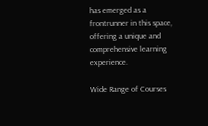has emerged as a frontrunner in this space, offering a unique and comprehensive learning experience.

Wide Range of Courses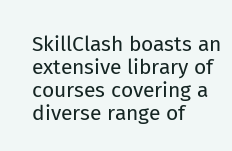SkillClash boasts an extensive library of courses covering a diverse range of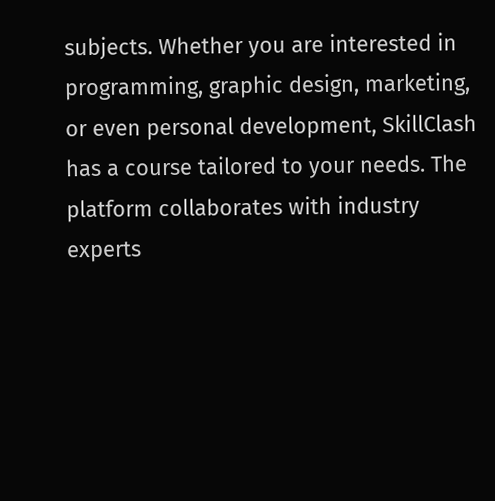subjects. Whether you are interested in programming, graphic design, marketing, or even personal development, SkillClash has a course tailored to your needs. The platform collaborates with industry experts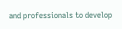and professionals to develop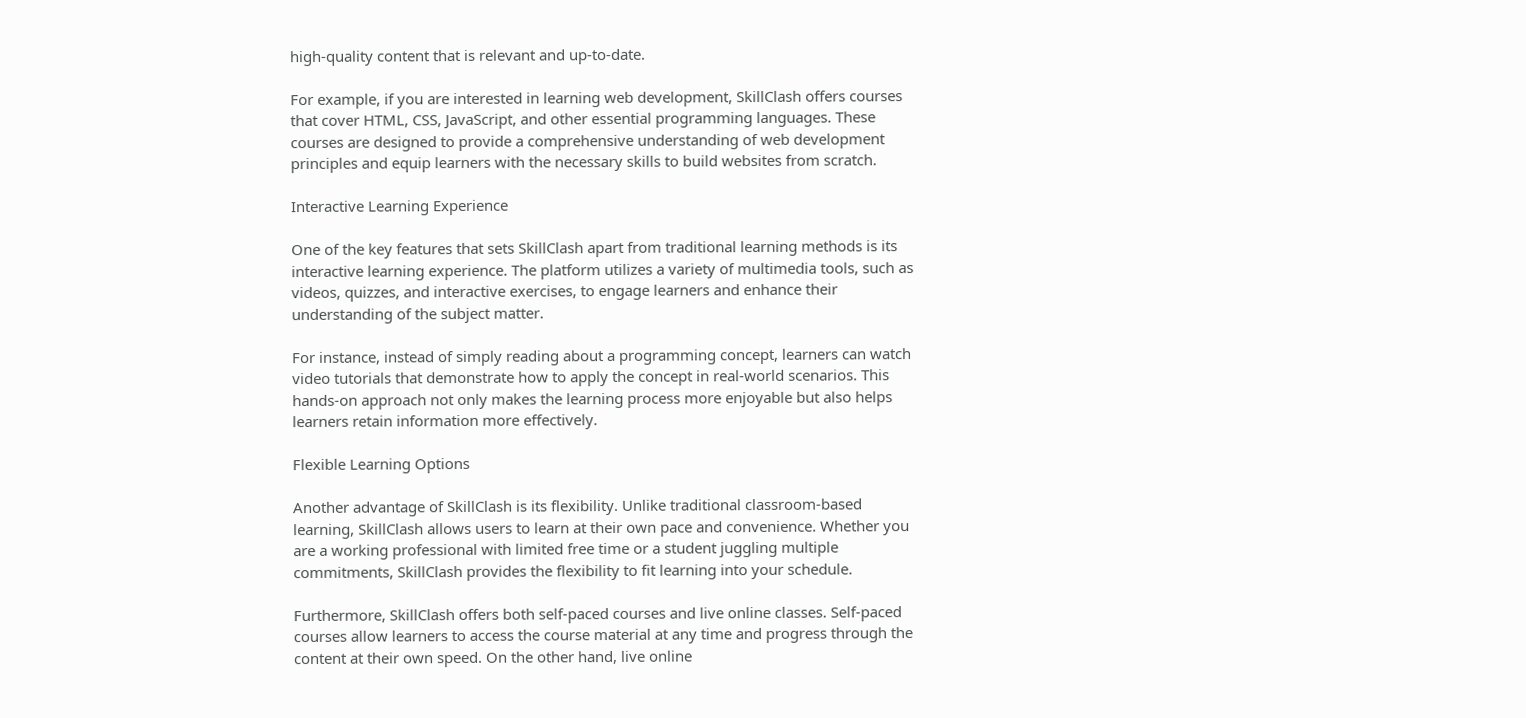high-quality content that is relevant and up-to-date.

For example, if you are interested in learning web development, SkillClash offers courses that cover HTML, CSS, JavaScript, and other essential programming languages. These courses are designed to provide a comprehensive understanding of web development principles and equip learners with the necessary skills to build websites from scratch.

Interactive Learning Experience

One of the key features that sets SkillClash apart from traditional learning methods is its interactive learning experience. The platform utilizes a variety of multimedia tools, such as videos, quizzes, and interactive exercises, to engage learners and enhance their understanding of the subject matter.

For instance, instead of simply reading about a programming concept, learners can watch video tutorials that demonstrate how to apply the concept in real-world scenarios. This hands-on approach not only makes the learning process more enjoyable but also helps learners retain information more effectively.

Flexible Learning Options

Another advantage of SkillClash is its flexibility. Unlike traditional classroom-based learning, SkillClash allows users to learn at their own pace and convenience. Whether you are a working professional with limited free time or a student juggling multiple commitments, SkillClash provides the flexibility to fit learning into your schedule.

Furthermore, SkillClash offers both self-paced courses and live online classes. Self-paced courses allow learners to access the course material at any time and progress through the content at their own speed. On the other hand, live online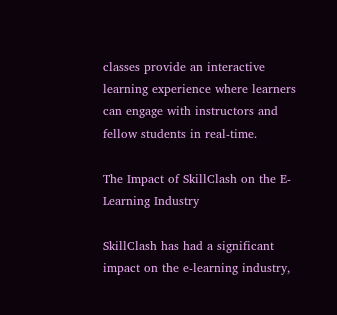classes provide an interactive learning experience where learners can engage with instructors and fellow students in real-time.

The Impact of SkillClash on the E-Learning Industry

SkillClash has had a significant impact on the e-learning industry,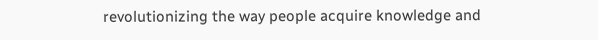revolutionizing the way people acquire knowledge and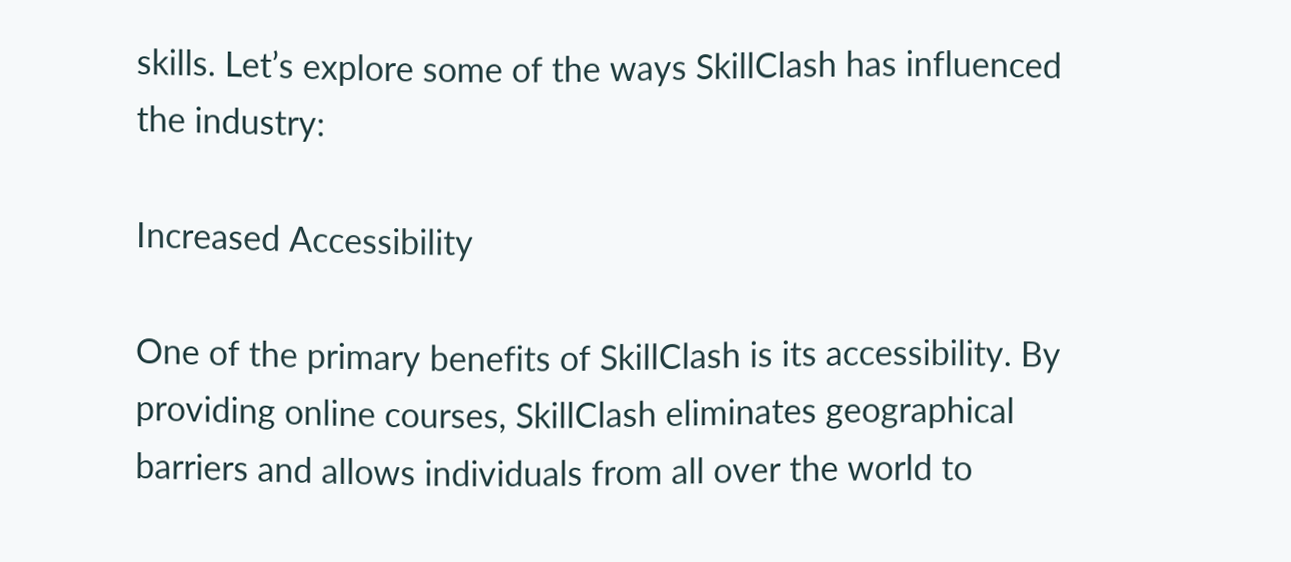skills. Let’s explore some of the ways SkillClash has influenced the industry:

Increased Accessibility

One of the primary benefits of SkillClash is its accessibility. By providing online courses, SkillClash eliminates geographical barriers and allows individuals from all over the world to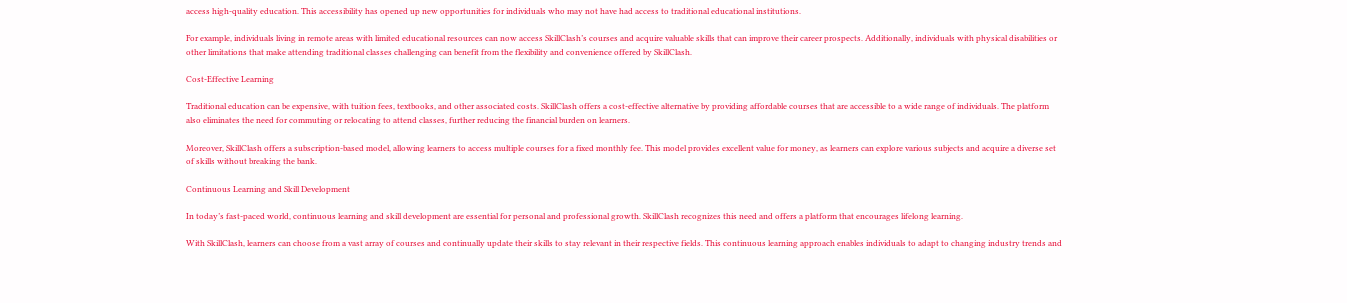access high-quality education. This accessibility has opened up new opportunities for individuals who may not have had access to traditional educational institutions.

For example, individuals living in remote areas with limited educational resources can now access SkillClash’s courses and acquire valuable skills that can improve their career prospects. Additionally, individuals with physical disabilities or other limitations that make attending traditional classes challenging can benefit from the flexibility and convenience offered by SkillClash.

Cost-Effective Learning

Traditional education can be expensive, with tuition fees, textbooks, and other associated costs. SkillClash offers a cost-effective alternative by providing affordable courses that are accessible to a wide range of individuals. The platform also eliminates the need for commuting or relocating to attend classes, further reducing the financial burden on learners.

Moreover, SkillClash offers a subscription-based model, allowing learners to access multiple courses for a fixed monthly fee. This model provides excellent value for money, as learners can explore various subjects and acquire a diverse set of skills without breaking the bank.

Continuous Learning and Skill Development

In today’s fast-paced world, continuous learning and skill development are essential for personal and professional growth. SkillClash recognizes this need and offers a platform that encourages lifelong learning.

With SkillClash, learners can choose from a vast array of courses and continually update their skills to stay relevant in their respective fields. This continuous learning approach enables individuals to adapt to changing industry trends and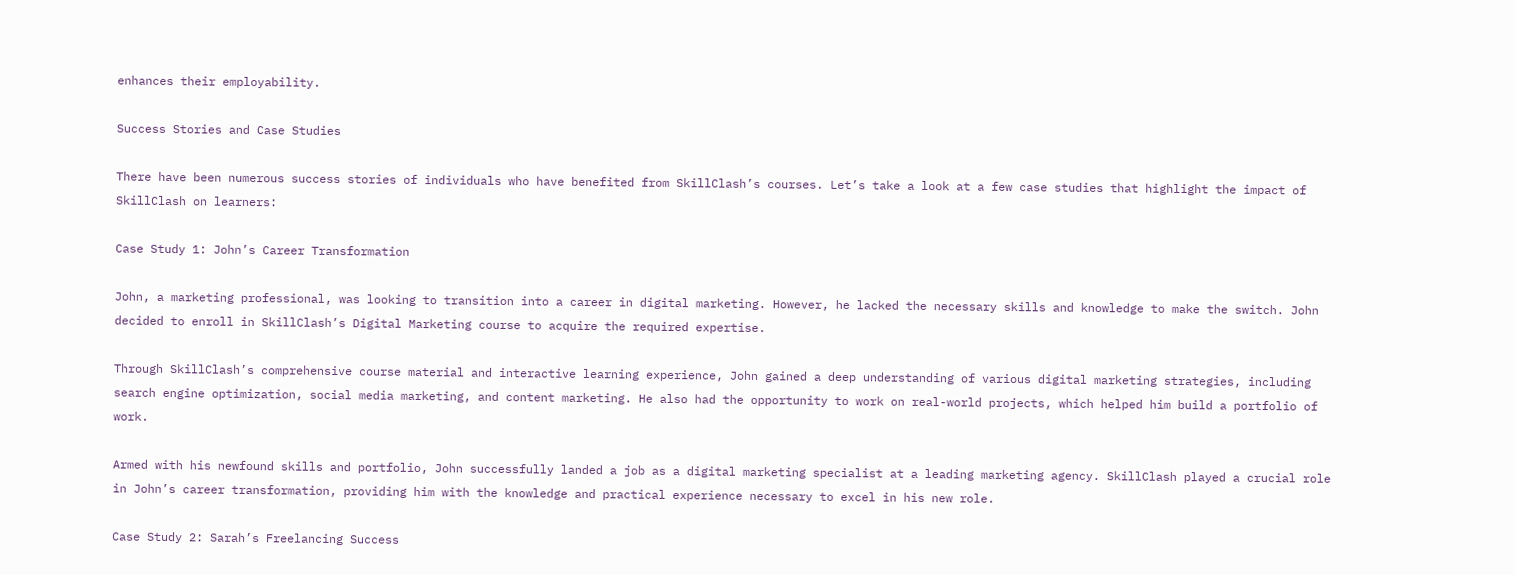enhances their employability.

Success Stories and Case Studies

There have been numerous success stories of individuals who have benefited from SkillClash’s courses. Let’s take a look at a few case studies that highlight the impact of SkillClash on learners:

Case Study 1: John’s Career Transformation

John, a marketing professional, was looking to transition into a career in digital marketing. However, he lacked the necessary skills and knowledge to make the switch. John decided to enroll in SkillClash’s Digital Marketing course to acquire the required expertise.

Through SkillClash’s comprehensive course material and interactive learning experience, John gained a deep understanding of various digital marketing strategies, including search engine optimization, social media marketing, and content marketing. He also had the opportunity to work on real-world projects, which helped him build a portfolio of work.

Armed with his newfound skills and portfolio, John successfully landed a job as a digital marketing specialist at a leading marketing agency. SkillClash played a crucial role in John’s career transformation, providing him with the knowledge and practical experience necessary to excel in his new role.

Case Study 2: Sarah’s Freelancing Success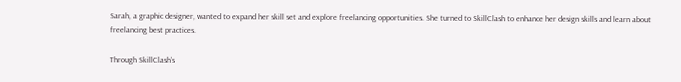Sarah, a graphic designer, wanted to expand her skill set and explore freelancing opportunities. She turned to SkillClash to enhance her design skills and learn about freelancing best practices.

Through SkillClash’s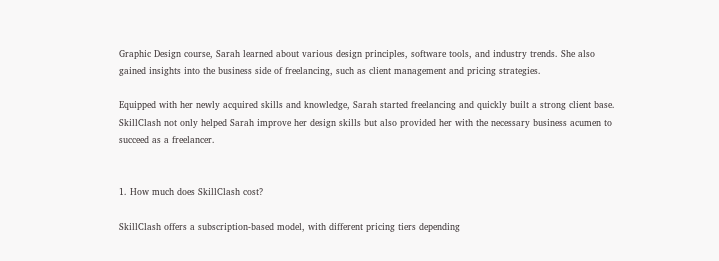Graphic Design course, Sarah learned about various design principles, software tools, and industry trends. She also gained insights into the business side of freelancing, such as client management and pricing strategies.

Equipped with her newly acquired skills and knowledge, Sarah started freelancing and quickly built a strong client base. SkillClash not only helped Sarah improve her design skills but also provided her with the necessary business acumen to succeed as a freelancer.


1. How much does SkillClash cost?

SkillClash offers a subscription-based model, with different pricing tiers depending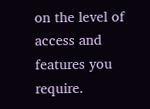on the level of access and features you require.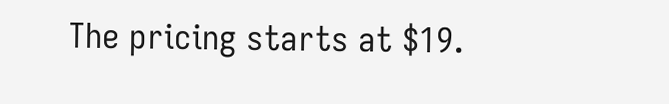The pricing starts at $19.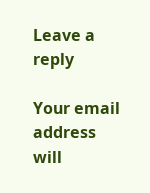Leave a reply

Your email address will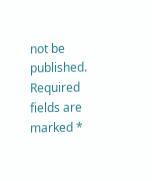not be published. Required fields are marked *